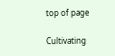top of page

Cultivating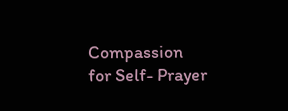Compassion for Self- Prayer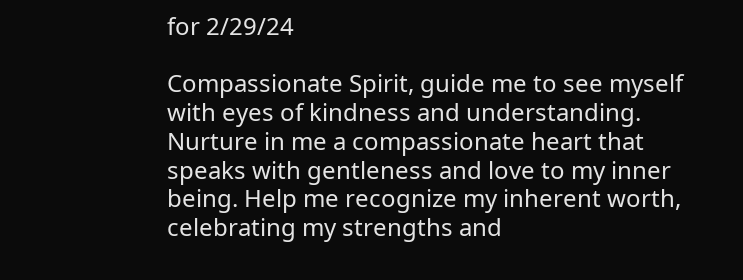for 2/29/24

Compassionate Spirit, guide me to see myself with eyes of kindness and understanding. Nurture in me a compassionate heart that speaks with gentleness and love to my inner being. Help me recognize my inherent worth, celebrating my strengths and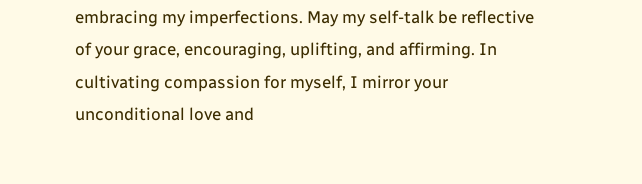embracing my imperfections. May my self-talk be reflective of your grace, encouraging, uplifting, and affirming. In cultivating compassion for myself, I mirror your unconditional love and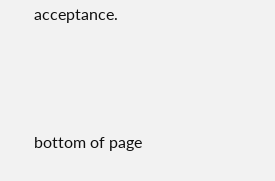acceptance.



bottom of page